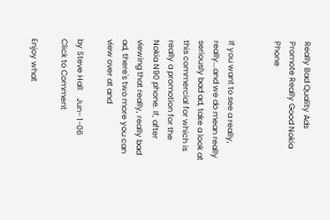Really Bad Quality Ads Promote Really Good Nokia Phone


If you want to see a really, really...and we do mean really seriously bad ad, take a look at this commercial for which is really a promotion for the Nokia N90 phone. If, after viewing that really, really bad ad, there's two more you can view over at and

by Steve Hall    Jun- 1-06   Click to Comment

Enjoy what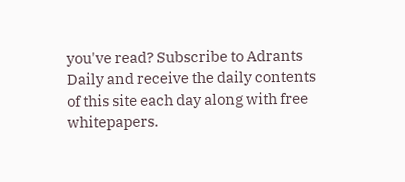you've read? Subscribe to Adrants Daily and receive the daily contents of this site each day along with free whitepapers.